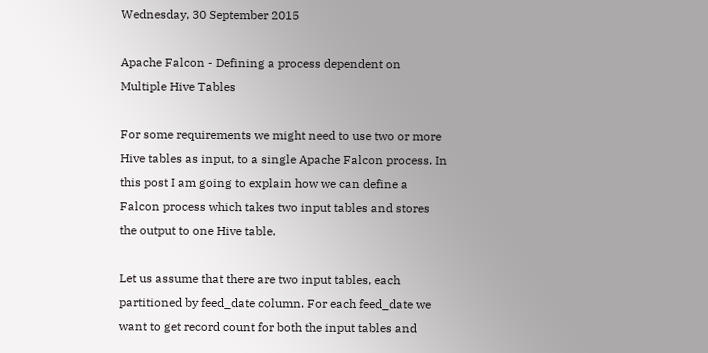Wednesday, 30 September 2015

Apache Falcon - Defining a process dependent on Multiple Hive Tables

For some requirements we might need to use two or more Hive tables as input, to a single Apache Falcon process. In this post I am going to explain how we can define a Falcon process which takes two input tables and stores the output to one Hive table.

Let us assume that there are two input tables, each partitioned by feed_date column. For each feed_date we want to get record count for both the input tables and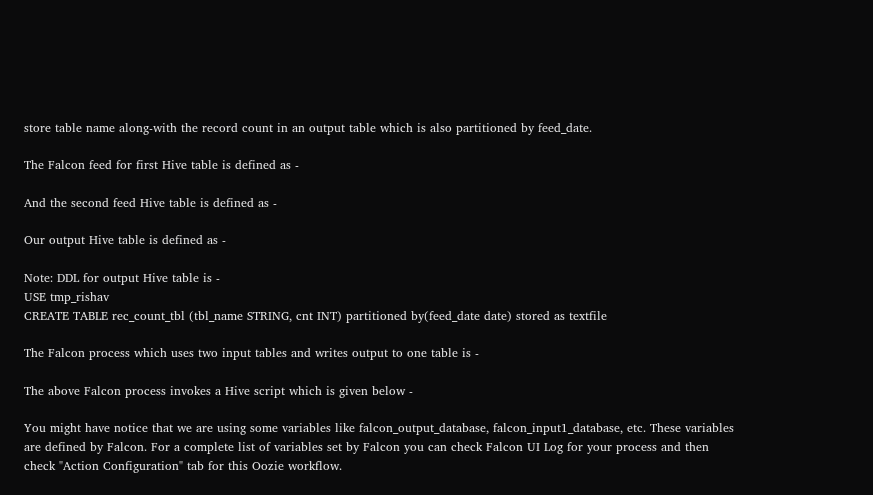store table name along-with the record count in an output table which is also partitioned by feed_date.

The Falcon feed for first Hive table is defined as -

And the second feed Hive table is defined as -

Our output Hive table is defined as -

Note: DDL for output Hive table is -
USE tmp_rishav
CREATE TABLE rec_count_tbl (tbl_name STRING, cnt INT) partitioned by(feed_date date) stored as textfile

The Falcon process which uses two input tables and writes output to one table is -

The above Falcon process invokes a Hive script which is given below -

You might have notice that we are using some variables like falcon_output_database, falcon_input1_database, etc. These variables are defined by Falcon. For a complete list of variables set by Falcon you can check Falcon UI Log for your process and then check "Action Configuration" tab for this Oozie workflow.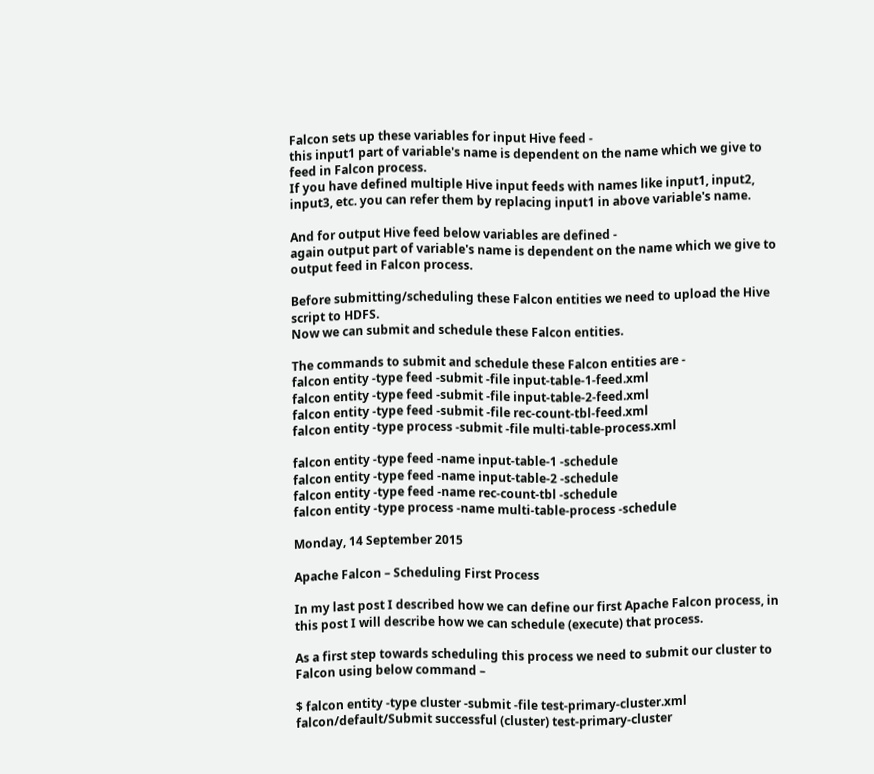Falcon sets up these variables for input Hive feed -
this input1 part of variable's name is dependent on the name which we give to feed in Falcon process.
If you have defined multiple Hive input feeds with names like input1, input2, input3, etc. you can refer them by replacing input1 in above variable's name.

And for output Hive feed below variables are defined -
again output part of variable's name is dependent on the name which we give to output feed in Falcon process.

Before submitting/scheduling these Falcon entities we need to upload the Hive script to HDFS.
Now we can submit and schedule these Falcon entities.

The commands to submit and schedule these Falcon entities are -
falcon entity -type feed -submit -file input-table-1-feed.xml
falcon entity -type feed -submit -file input-table-2-feed.xml
falcon entity -type feed -submit -file rec-count-tbl-feed.xml
falcon entity -type process -submit -file multi-table-process.xml

falcon entity -type feed -name input-table-1 -schedule
falcon entity -type feed -name input-table-2 -schedule
falcon entity -type feed -name rec-count-tbl -schedule
falcon entity -type process -name multi-table-process -schedule

Monday, 14 September 2015

Apache Falcon – Scheduling First Process

In my last post I described how we can define our first Apache Falcon process, in this post I will describe how we can schedule (execute) that process.

As a first step towards scheduling this process we need to submit our cluster to Falcon using below command –

$ falcon entity -type cluster -submit -file test-primary-cluster.xml
falcon/default/Submit successful (cluster) test-primary-cluster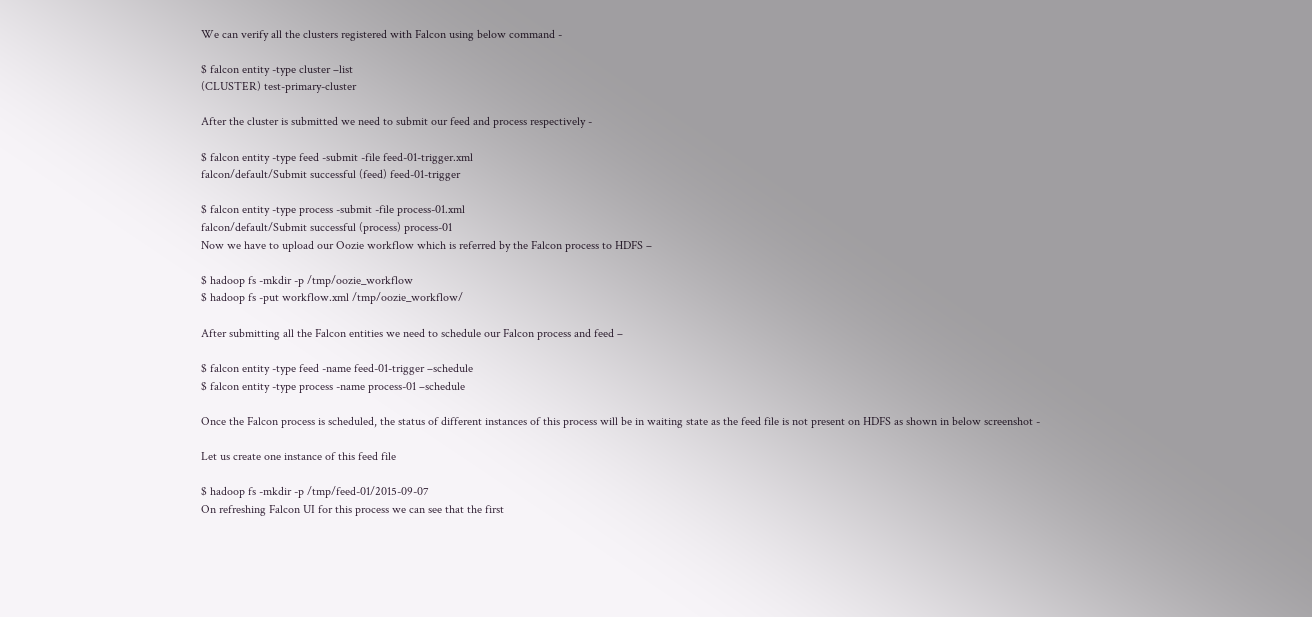We can verify all the clusters registered with Falcon using below command -

$ falcon entity -type cluster –list
(CLUSTER) test-primary-cluster

After the cluster is submitted we need to submit our feed and process respectively -

$ falcon entity -type feed -submit -file feed-01-trigger.xml
falcon/default/Submit successful (feed) feed-01-trigger

$ falcon entity -type process -submit -file process-01.xml
falcon/default/Submit successful (process) process-01
Now we have to upload our Oozie workflow which is referred by the Falcon process to HDFS –

$ hadoop fs -mkdir -p /tmp/oozie_workflow
$ hadoop fs -put workflow.xml /tmp/oozie_workflow/

After submitting all the Falcon entities we need to schedule our Falcon process and feed –

$ falcon entity -type feed -name feed-01-trigger –schedule
$ falcon entity -type process -name process-01 –schedule

Once the Falcon process is scheduled, the status of different instances of this process will be in waiting state as the feed file is not present on HDFS as shown in below screenshot -

Let us create one instance of this feed file

$ hadoop fs -mkdir -p /tmp/feed-01/2015-09-07
On refreshing Falcon UI for this process we can see that the first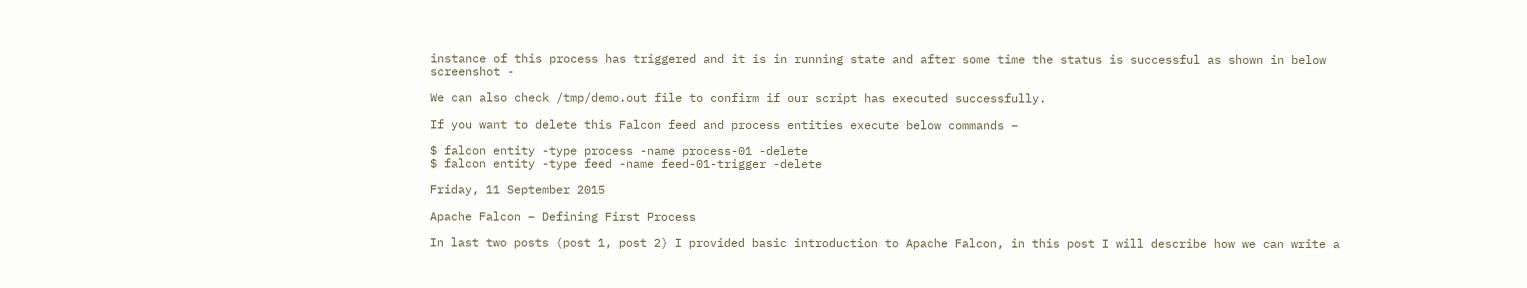instance of this process has triggered and it is in running state and after some time the status is successful as shown in below screenshot -

We can also check /tmp/demo.out file to confirm if our script has executed successfully.

If you want to delete this Falcon feed and process entities execute below commands –

$ falcon entity -type process -name process-01 -delete
$ falcon entity -type feed -name feed-01-trigger -delete

Friday, 11 September 2015

Apache Falcon – Defining First Process

In last two posts (post 1, post 2) I provided basic introduction to Apache Falcon, in this post I will describe how we can write a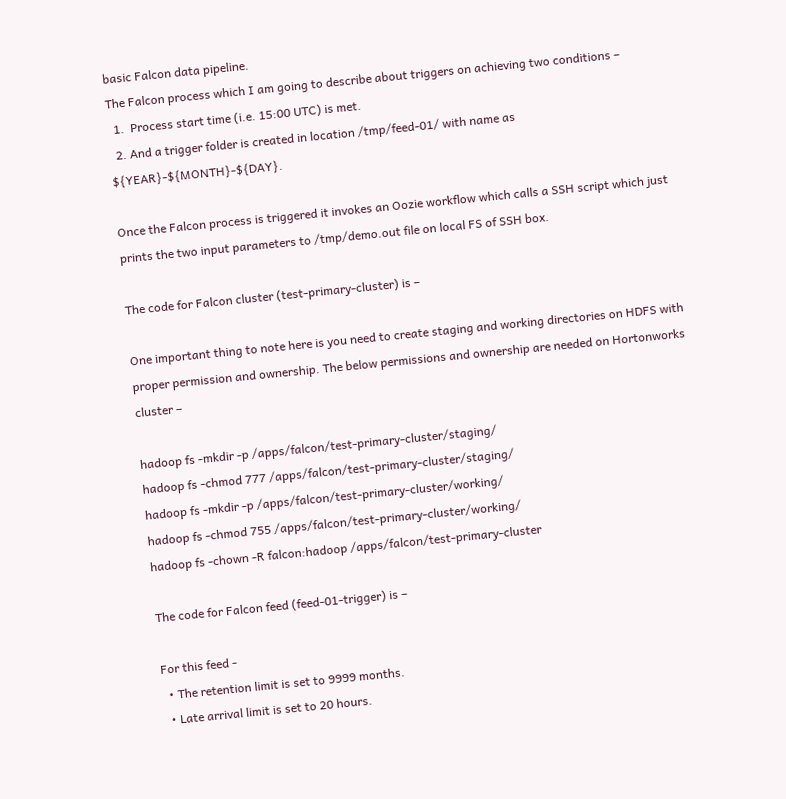basic Falcon data pipeline.
The Falcon process which I am going to describe about triggers on achieving two conditions –
  1.  Process start time (i.e. 15:00 UTC) is met.
  2. And a trigger folder is created in location /tmp/feed-01/ with name as ${YEAR}-${MONTH}-${DAY}.

Once the Falcon process is triggered it invokes an Oozie workflow which calls a SSH script which just prints the two input parameters to /tmp/demo.out file on local FS of SSH box.

The code for Falcon cluster (test-primary-cluster) is –

One important thing to note here is you need to create staging and working directories on HDFS with proper permission and ownership. The below permissions and ownership are needed on Hortonworks cluster –

hadoop fs -mkdir -p /apps/falcon/test-primary-cluster/staging/
hadoop fs -chmod 777 /apps/falcon/test-primary-cluster/staging/
hadoop fs -mkdir -p /apps/falcon/test-primary-cluster/working/
hadoop fs -chmod 755 /apps/falcon/test-primary-cluster/working/
hadoop fs -chown -R falcon:hadoop /apps/falcon/test-primary-cluster

The code for Falcon feed (feed-01-trigger) is –

For this feed -
  • The retention limit is set to 9999 months.
  • Late arrival limit is set to 20 hours.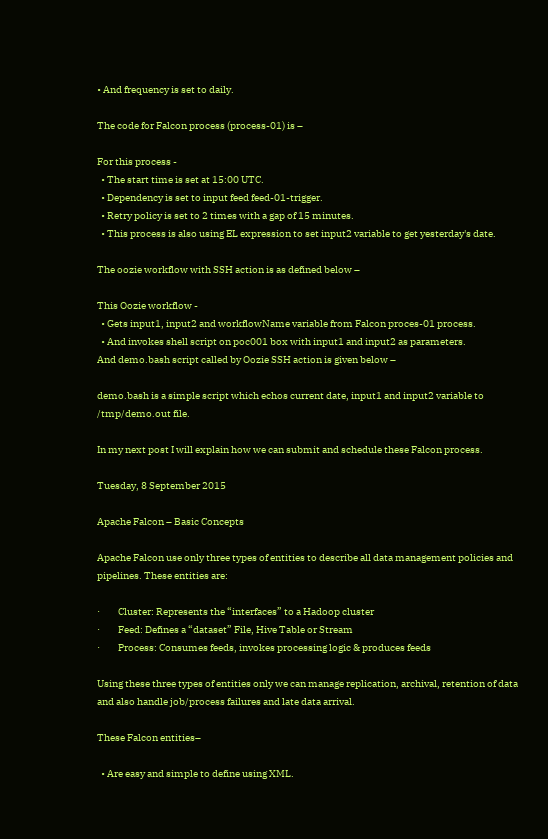• And frequency is set to daily.

The code for Falcon process (process-01) is –

For this process -
  • The start time is set at 15:00 UTC.
  • Dependency is set to input feed feed-01-trigger.
  • Retry policy is set to 2 times with a gap of 15 minutes.
  • This process is also using EL expression to set input2 variable to get yesterday's date.

The oozie workflow with SSH action is as defined below –

This Oozie workflow -
  • Gets input1, input2 and workflowName variable from Falcon proces-01 process.
  • And invokes shell script on poc001 box with input1 and input2 as parameters.
And demo.bash script called by Oozie SSH action is given below –

demo.bash is a simple script which echos current date, input1 and input2 variable to /tmp/demo.out file.

In my next post I will explain how we can submit and schedule these Falcon process.

Tuesday, 8 September 2015

Apache Falcon – Basic Concepts

Apache Falcon use only three types of entities to describe all data management policies and pipelines. These entities are:

·         Cluster: Represents the “interfaces” to a Hadoop cluster
·         Feed: Defines a “dataset” File, Hive Table or Stream
·         Process: Consumes feeds, invokes processing logic & produces feeds

Using these three types of entities only we can manage replication, archival, retention of data and also handle job/process failures and late data arrival.

These Falcon entities–

  • Are easy and simple to define using XML.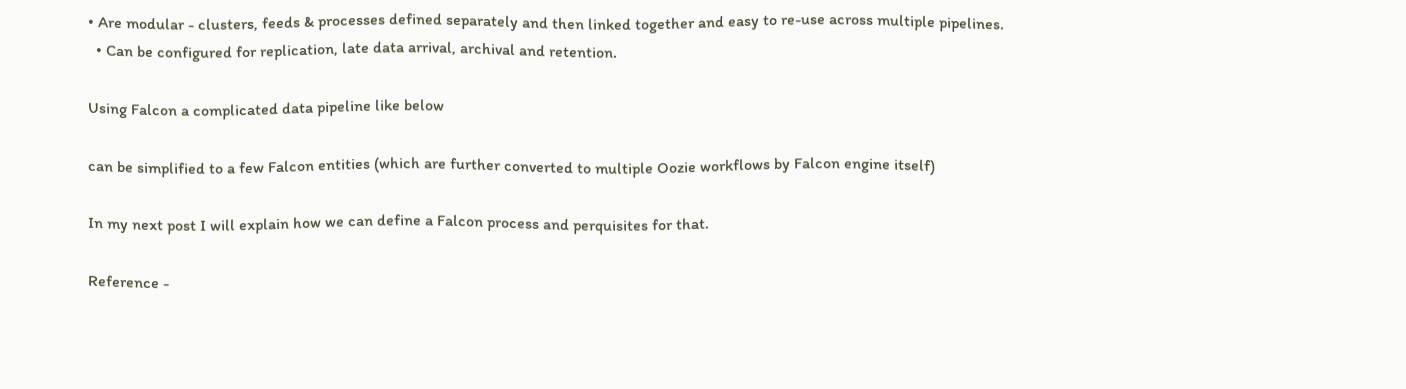• Are modular - clusters, feeds & processes defined separately and then linked together and easy to re-use across multiple pipelines.
  • Can be configured for replication, late data arrival, archival and retention.

Using Falcon a complicated data pipeline like below

can be simplified to a few Falcon entities (which are further converted to multiple Oozie workflows by Falcon engine itself)

In my next post I will explain how we can define a Falcon process and perquisites for that.

Reference -